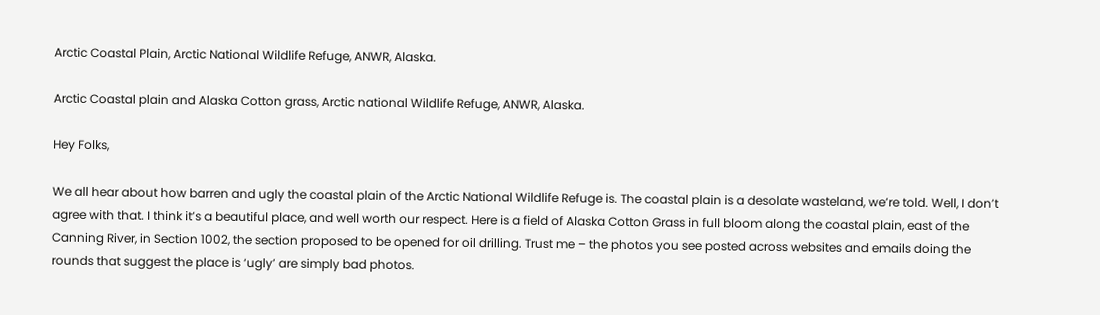Arctic Coastal Plain, Arctic National Wildlife Refuge, ANWR, Alaska.

Arctic Coastal plain and Alaska Cotton grass, Arctic national Wildlife Refuge, ANWR, Alaska.

Hey Folks,

We all hear about how barren and ugly the coastal plain of the Arctic National Wildlife Refuge is. The coastal plain is a desolate wasteland, we’re told. Well, I don’t agree with that. I think it’s a beautiful place, and well worth our respect. Here is a field of Alaska Cotton Grass in full bloom along the coastal plain, east of the Canning River, in Section 1002, the section proposed to be opened for oil drilling. Trust me – the photos you see posted across websites and emails doing the rounds that suggest the place is ‘ugly’ are simply bad photos.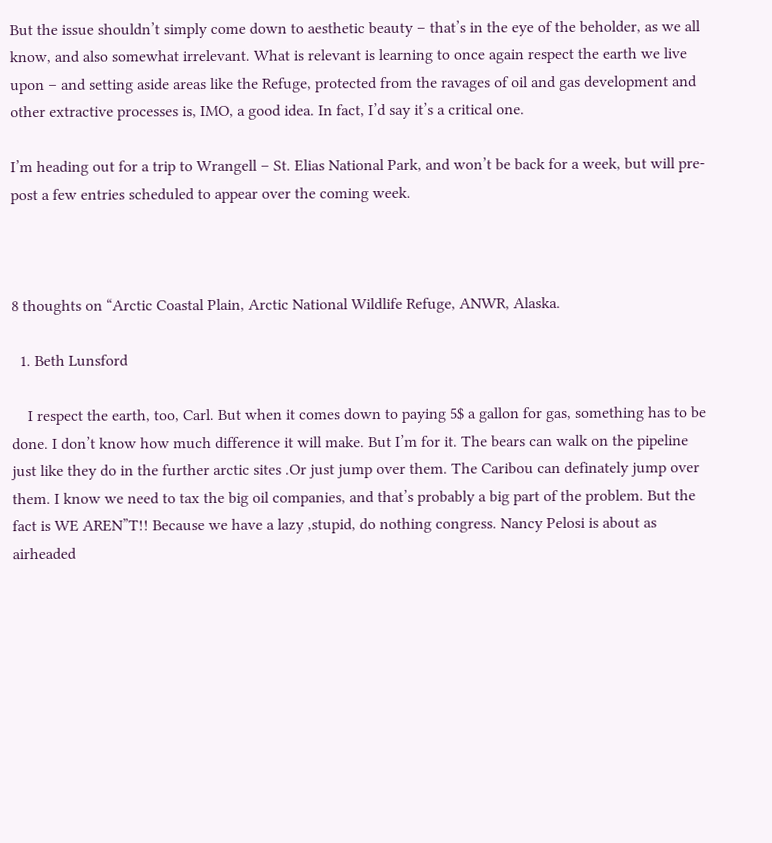But the issue shouldn’t simply come down to aesthetic beauty – that’s in the eye of the beholder, as we all know, and also somewhat irrelevant. What is relevant is learning to once again respect the earth we live upon – and setting aside areas like the Refuge, protected from the ravages of oil and gas development and other extractive processes is, IMO, a good idea. In fact, I’d say it’s a critical one.

I’m heading out for a trip to Wrangell – St. Elias National Park, and won’t be back for a week, but will pre-post a few entries scheduled to appear over the coming week.



8 thoughts on “Arctic Coastal Plain, Arctic National Wildlife Refuge, ANWR, Alaska.

  1. Beth Lunsford

    I respect the earth, too, Carl. But when it comes down to paying 5$ a gallon for gas, something has to be done. I don’t know how much difference it will make. But I’m for it. The bears can walk on the pipeline just like they do in the further arctic sites .Or just jump over them. The Caribou can definately jump over them. I know we need to tax the big oil companies, and that’s probably a big part of the problem. But the fact is WE AREN”T!! Because we have a lazy ,stupid, do nothing congress. Nancy Pelosi is about as airheaded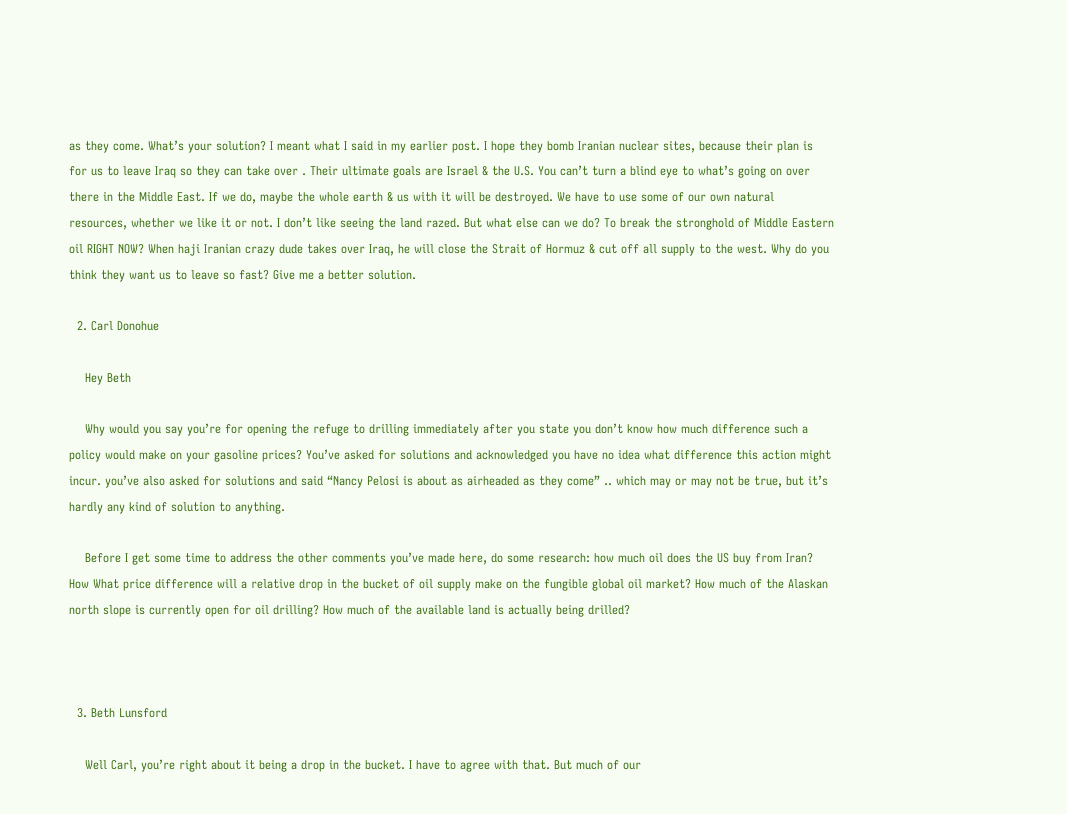as they come. What’s your solution? I meant what I said in my earlier post. I hope they bomb Iranian nuclear sites, because their plan is for us to leave Iraq so they can take over . Their ultimate goals are Israel & the U.S. You can’t turn a blind eye to what’s going on over there in the Middle East. If we do, maybe the whole earth & us with it will be destroyed. We have to use some of our own natural resources, whether we like it or not. I don’t like seeing the land razed. But what else can we do? To break the stronghold of Middle Eastern oil RIGHT NOW? When haji Iranian crazy dude takes over Iraq, he will close the Strait of Hormuz & cut off all supply to the west. Why do you think they want us to leave so fast? Give me a better solution.

  2. Carl Donohue

    Hey Beth

    Why would you say you’re for opening the refuge to drilling immediately after you state you don’t know how much difference such a policy would make on your gasoline prices? You’ve asked for solutions and acknowledged you have no idea what difference this action might incur. you’ve also asked for solutions and said “Nancy Pelosi is about as airheaded as they come” .. which may or may not be true, but it’s hardly any kind of solution to anything.

    Before I get some time to address the other comments you’ve made here, do some research: how much oil does the US buy from Iran? How What price difference will a relative drop in the bucket of oil supply make on the fungible global oil market? How much of the Alaskan north slope is currently open for oil drilling? How much of the available land is actually being drilled?



  3. Beth Lunsford

    Well Carl, you’re right about it being a drop in the bucket. I have to agree with that. But much of our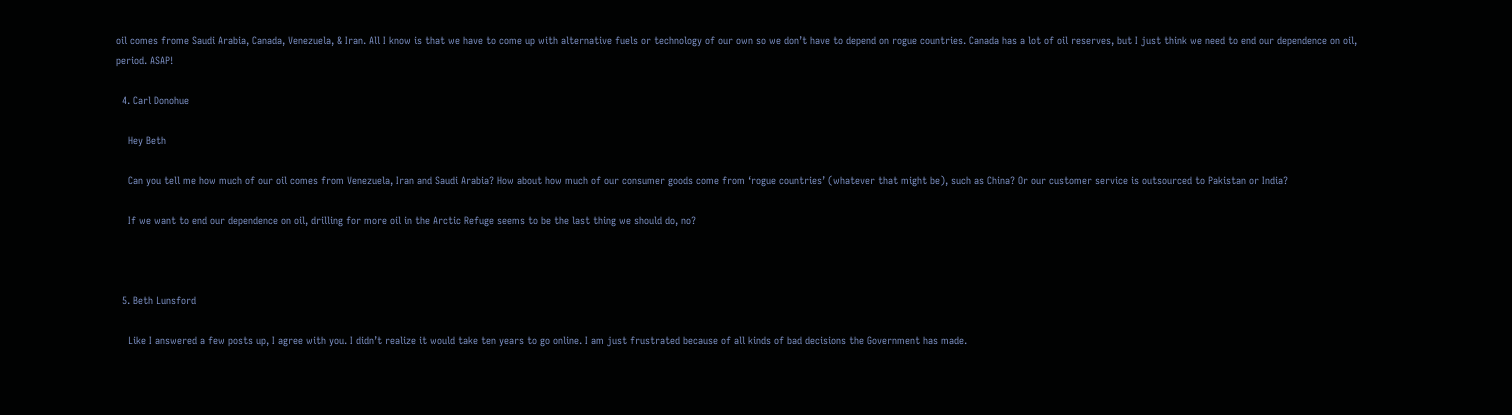oil comes frome Saudi Arabia, Canada, Venezuela, & Iran. All I know is that we have to come up with alternative fuels or technology of our own so we don’t have to depend on rogue countries. Canada has a lot of oil reserves, but I just think we need to end our dependence on oil, period. ASAP!

  4. Carl Donohue

    Hey Beth

    Can you tell me how much of our oil comes from Venezuela, Iran and Saudi Arabia? How about how much of our consumer goods come from ‘rogue countries’ (whatever that might be), such as China? Or our customer service is outsourced to Pakistan or India?

    If we want to end our dependence on oil, drilling for more oil in the Arctic Refuge seems to be the last thing we should do, no?



  5. Beth Lunsford

    Like I answered a few posts up, I agree with you. I didn’t realize it would take ten years to go online. I am just frustrated because of all kinds of bad decisions the Government has made.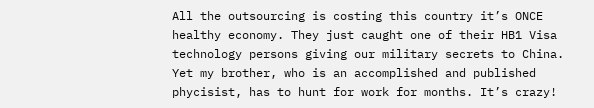All the outsourcing is costing this country it’s ONCE healthy economy. They just caught one of their HB1 Visa technology persons giving our military secrets to China. Yet my brother, who is an accomplished and published phycisist, has to hunt for work for months. It’s crazy!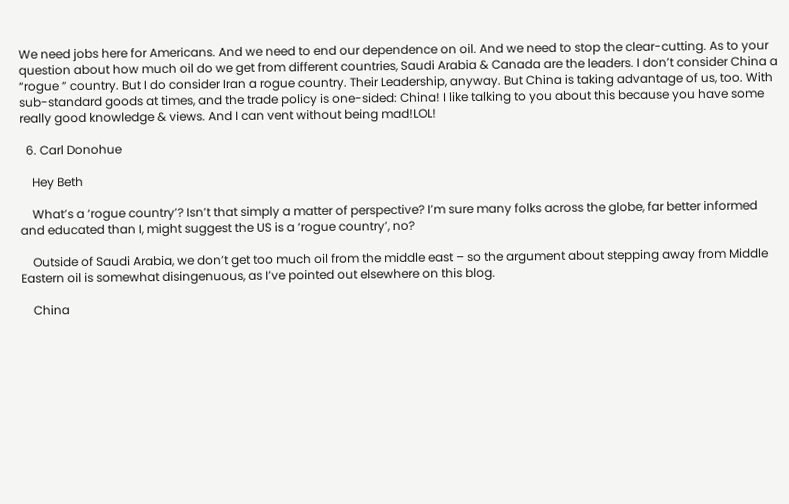We need jobs here for Americans. And we need to end our dependence on oil. And we need to stop the clear-cutting. As to your question about how much oil do we get from different countries, Saudi Arabia & Canada are the leaders. I don’t consider China a “rogue ” country. But I do consider Iran a rogue country. Their Leadership, anyway. But China is taking advantage of us, too. With sub-standard goods at times, and the trade policy is one-sided: China! I like talking to you about this because you have some really good knowledge & views. And I can vent without being mad!LOL!

  6. Carl Donohue

    Hey Beth

    What’s a ‘rogue country’? Isn’t that simply a matter of perspective? I’m sure many folks across the globe, far better informed and educated than I, might suggest the US is a ‘rogue country’, no?

    Outside of Saudi Arabia, we don’t get too much oil from the middle east – so the argument about stepping away from Middle Eastern oil is somewhat disingenuous, as I’ve pointed out elsewhere on this blog.

    China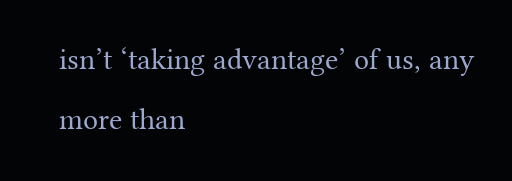isn’t ‘taking advantage’ of us, any more than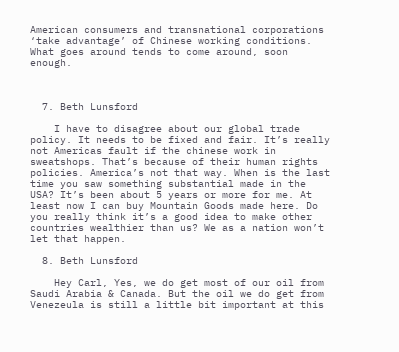American consumers and transnational corporations ‘take advantage’ of Chinese working conditions. What goes around tends to come around, soon enough.



  7. Beth Lunsford

    I have to disagree about our global trade policy. It needs to be fixed and fair. It’s really not Americas fault if the chinese work in sweatshops. That’s because of their human rights policies. America’s not that way. When is the last time you saw something substantial made in the USA? It’s been about 5 years or more for me. At least now I can buy Mountain Goods made here. Do you really think it’s a good idea to make other countries wealthier than us? We as a nation won’t let that happen.

  8. Beth Lunsford

    Hey Carl, Yes, we do get most of our oil from Saudi Arabia & Canada. But the oil we do get from Venezeula is still a little bit important at this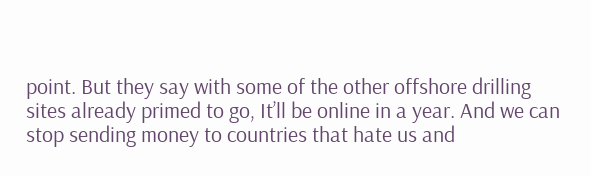point. But they say with some of the other offshore drilling sites already primed to go, It’ll be online in a year. And we can stop sending money to countries that hate us and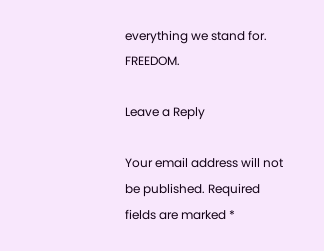everything we stand for. FREEDOM.

Leave a Reply

Your email address will not be published. Required fields are marked *